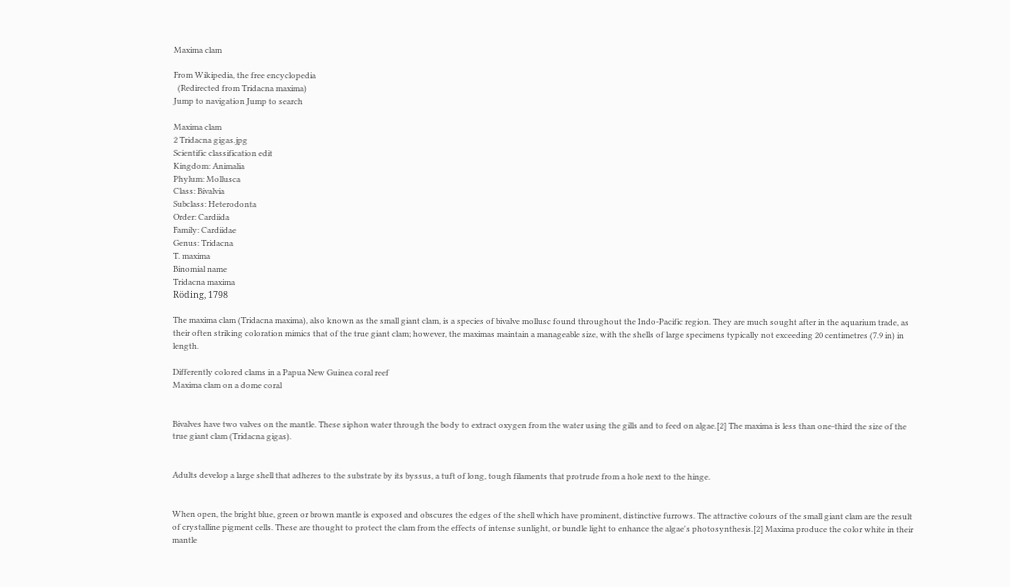Maxima clam

From Wikipedia, the free encyclopedia
  (Redirected from Tridacna maxima)
Jump to navigation Jump to search

Maxima clam
2 Tridacna gigas.jpg
Scientific classification edit
Kingdom: Animalia
Phylum: Mollusca
Class: Bivalvia
Subclass: Heterodonta
Order: Cardiida
Family: Cardiidae
Genus: Tridacna
T. maxima
Binomial name
Tridacna maxima
Röding, 1798

The maxima clam (Tridacna maxima), also known as the small giant clam, is a species of bivalve mollusc found throughout the Indo-Pacific region. They are much sought after in the aquarium trade, as their often striking coloration mimics that of the true giant clam; however, the maximas maintain a manageable size, with the shells of large specimens typically not exceeding 20 centimetres (7.9 in) in length.

Differently colored clams in a Papua New Guinea coral reef
Maxima clam on a dome coral


Bivalves have two valves on the mantle. These siphon water through the body to extract oxygen from the water using the gills and to feed on algae.[2] The maxima is less than one-third the size of the true giant clam (Tridacna gigas).


Adults develop a large shell that adheres to the substrate by its byssus, a tuft of long, tough filaments that protrude from a hole next to the hinge.


When open, the bright blue, green or brown mantle is exposed and obscures the edges of the shell which have prominent, distinctive furrows. The attractive colours of the small giant clam are the result of crystalline pigment cells. These are thought to protect the clam from the effects of intense sunlight, or bundle light to enhance the algae's photosynthesis.[2] Maxima produce the color white in their mantle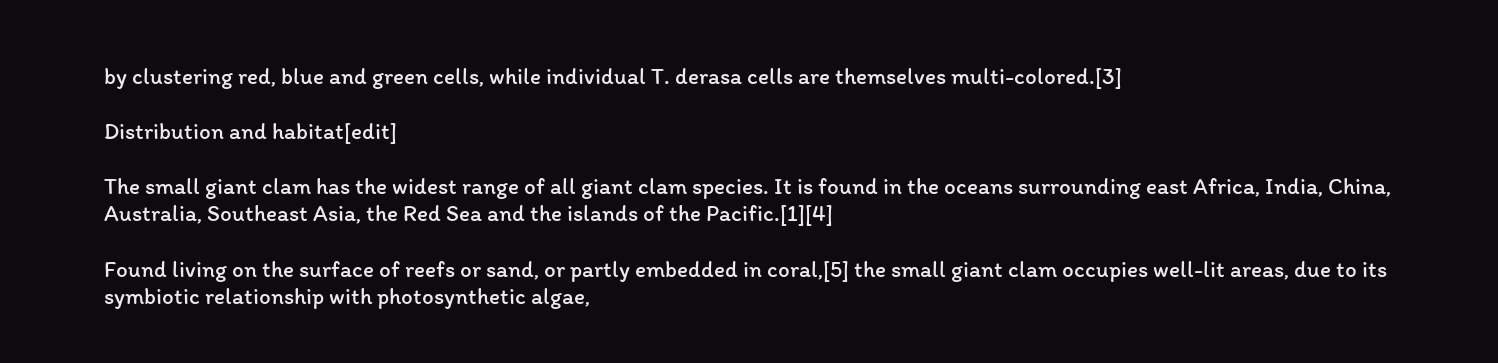by clustering red, blue and green cells, while individual T. derasa cells are themselves multi-colored.[3]

Distribution and habitat[edit]

The small giant clam has the widest range of all giant clam species. It is found in the oceans surrounding east Africa, India, China, Australia, Southeast Asia, the Red Sea and the islands of the Pacific.[1][4]

Found living on the surface of reefs or sand, or partly embedded in coral,[5] the small giant clam occupies well-lit areas, due to its symbiotic relationship with photosynthetic algae,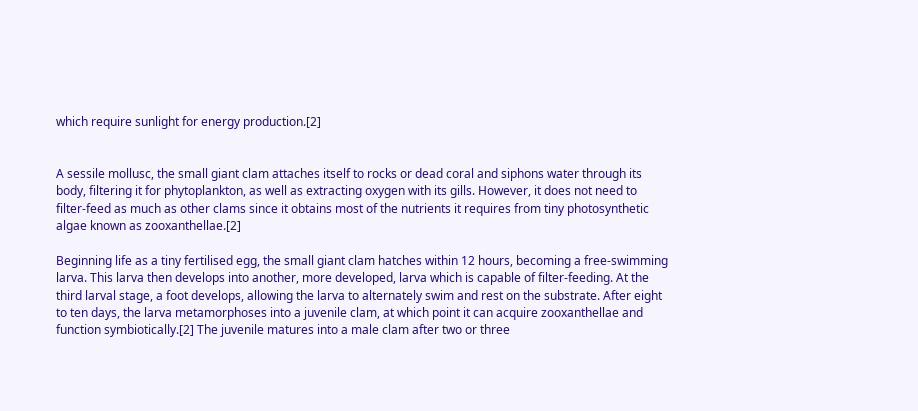which require sunlight for energy production.[2]


A sessile mollusc, the small giant clam attaches itself to rocks or dead coral and siphons water through its body, filtering it for phytoplankton, as well as extracting oxygen with its gills. However, it does not need to filter-feed as much as other clams since it obtains most of the nutrients it requires from tiny photosynthetic algae known as zooxanthellae.[2]

Beginning life as a tiny fertilised egg, the small giant clam hatches within 12 hours, becoming a free-swimming larva. This larva then develops into another, more developed, larva which is capable of filter-feeding. At the third larval stage, a foot develops, allowing the larva to alternately swim and rest on the substrate. After eight to ten days, the larva metamorphoses into a juvenile clam, at which point it can acquire zooxanthellae and function symbiotically.[2] The juvenile matures into a male clam after two or three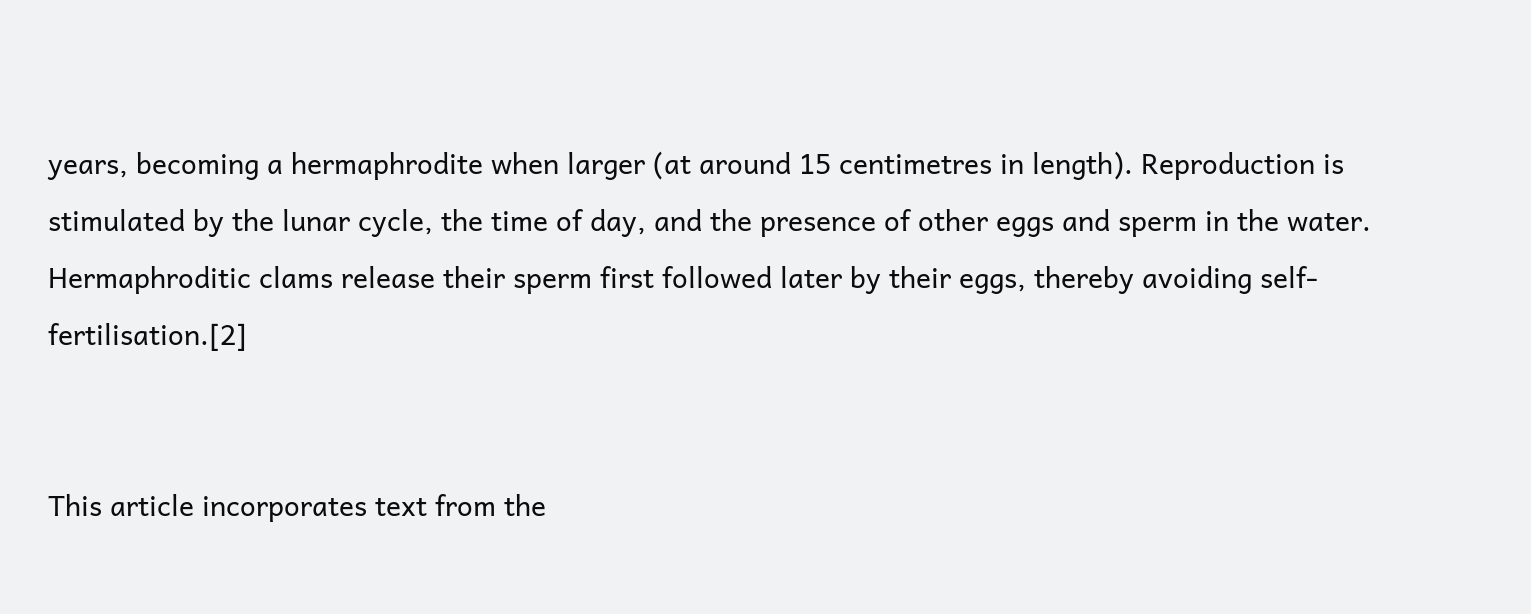years, becoming a hermaphrodite when larger (at around 15 centimetres in length). Reproduction is stimulated by the lunar cycle, the time of day, and the presence of other eggs and sperm in the water. Hermaphroditic clams release their sperm first followed later by their eggs, thereby avoiding self-fertilisation.[2]


This article incorporates text from the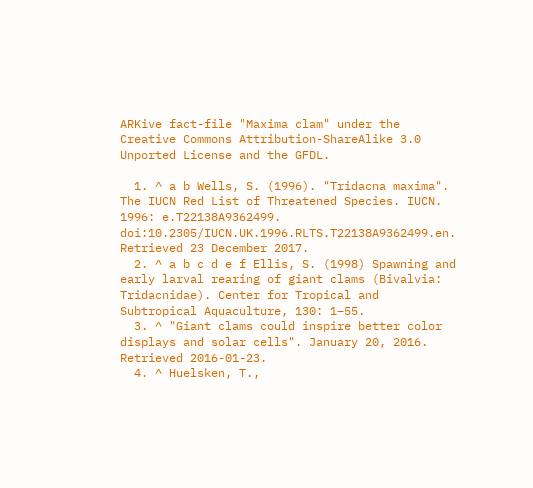ARKive fact-file "Maxima clam" under the Creative Commons Attribution-ShareAlike 3.0 Unported License and the GFDL.

  1. ^ a b Wells, S. (1996). "Tridacna maxima". The IUCN Red List of Threatened Species. IUCN. 1996: e.T22138A9362499. doi:10.2305/IUCN.UK.1996.RLTS.T22138A9362499.en. Retrieved 23 December 2017.
  2. ^ a b c d e f Ellis, S. (1998) Spawning and early larval rearing of giant clams (Bivalvia: Tridacnidae). Center for Tropical and Subtropical Aquaculture, 130: 1–55.
  3. ^ "Giant clams could inspire better color displays and solar cells". January 20, 2016. Retrieved 2016-01-23.
  4. ^ Huelsken, T.,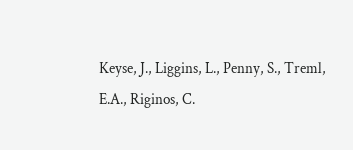Keyse, J., Liggins, L., Penny, S., Treml, E.A., Riginos, C.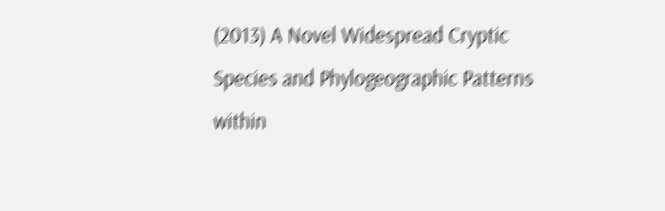(2013) A Novel Widespread Cryptic Species and Phylogeographic Patterns within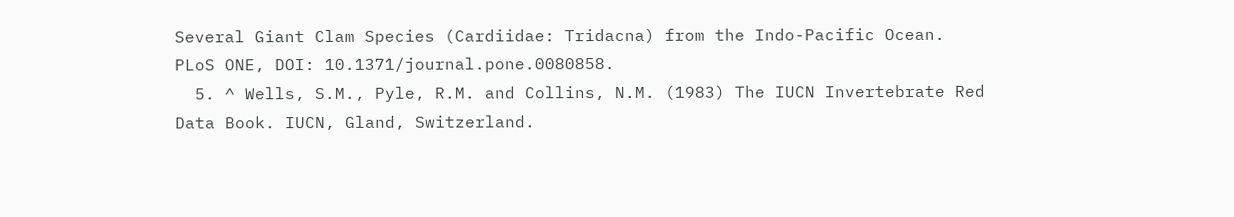Several Giant Clam Species (Cardiidae: Tridacna) from the Indo-Pacific Ocean. PLoS ONE, DOI: 10.1371/journal.pone.0080858.
  5. ^ Wells, S.M., Pyle, R.M. and Collins, N.M. (1983) The IUCN Invertebrate Red Data Book. IUCN, Gland, Switzerland.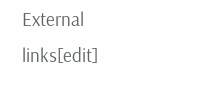External links[edit]